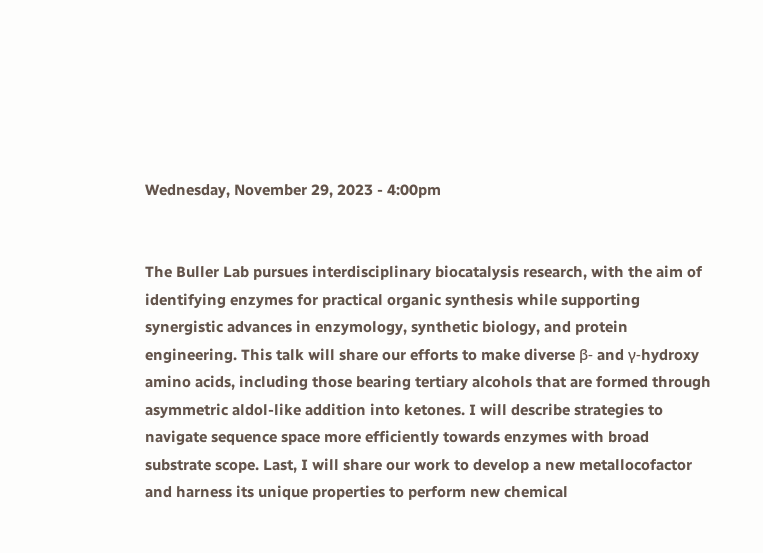Wednesday, November 29, 2023 - 4:00pm


The Buller Lab pursues interdisciplinary biocatalysis research, with the aim of identifying enzymes for practical organic synthesis while supporting synergistic advances in enzymology, synthetic biology, and protein engineering. This talk will share our efforts to make diverse β‐ and γ‐hydroxy amino acids, including those bearing tertiary alcohols that are formed through asymmetric aldol‐like addition into ketones. I will describe strategies to navigate sequence space more efficiently towards enzymes with broad substrate scope. Last, I will share our work to develop a new metallocofactor and harness its unique properties to perform new chemical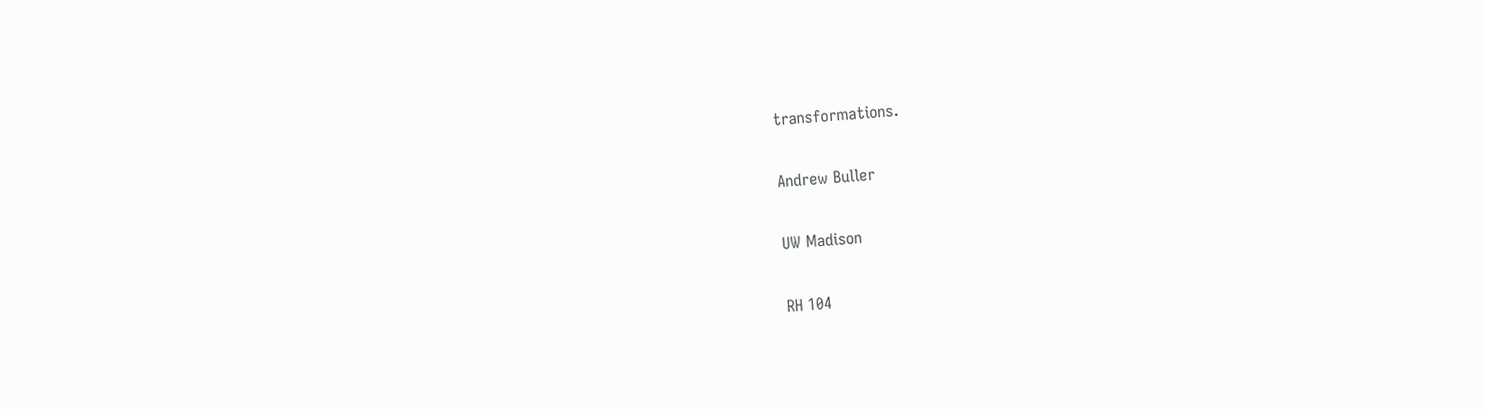transformations.


Andrew Buller


UW Madison


RH 104